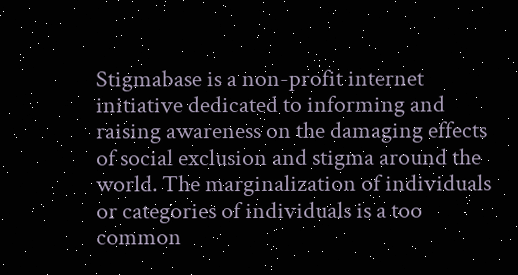Stigmabase is a non-profit internet initiative dedicated to informing and raising awareness on the damaging effects of social exclusion and stigma around the world. The marginalization of individuals or categories of individuals is a too common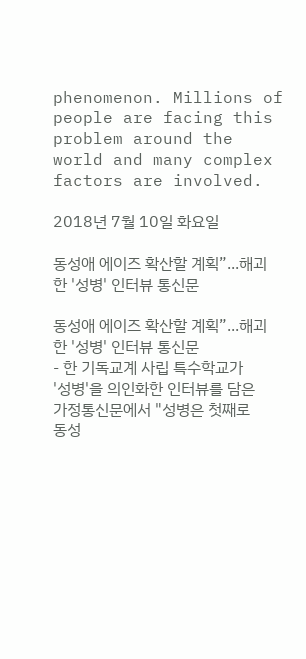phenomenon. Millions of people are facing this problem around the world and many complex factors are involved.

2018년 7월 10일 화요일

동성애 에이즈 확산할 계획”...해괴한 '성병' 인터뷰 통신문

동성애 에이즈 확산할 계획”...해괴한 '성병' 인터뷰 통신문
- 한 기독교계 사립 특수학교가 '성병'을 의인화한 인터뷰를 담은 가정통신문에서 "성병은 첫째로 동성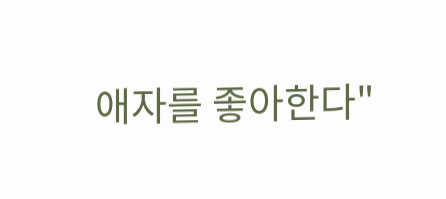애자를 좋아한다"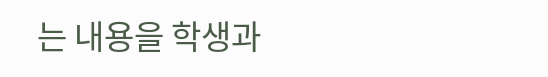는 내용을 학생과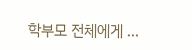학부모 전체에게 ...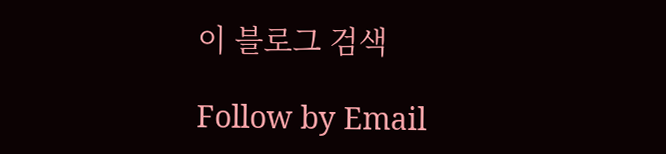이 블로그 검색

Follow by Email